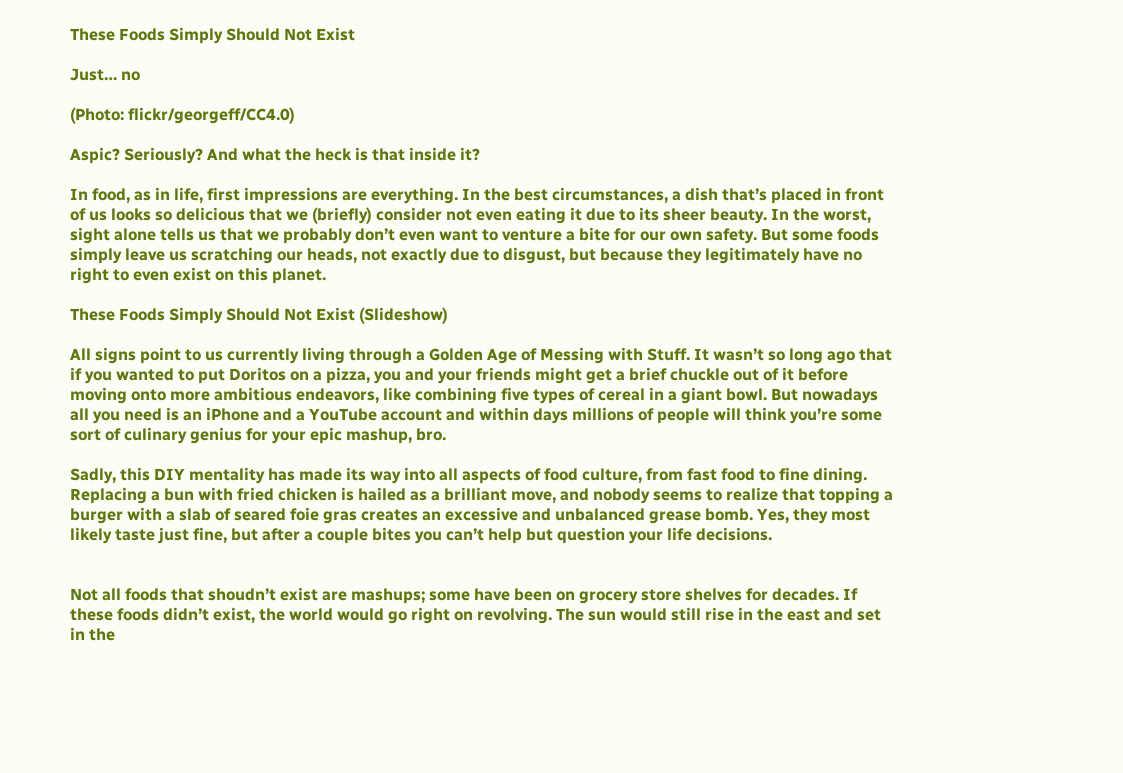These Foods Simply Should Not Exist

Just… no

(Photo: flickr/georgeff/CC4.0)

Aspic? Seriously? And what the heck is that inside it?

In food, as in life, first impressions are everything. In the best circumstances, a dish that’s placed in front of us looks so delicious that we (briefly) consider not even eating it due to its sheer beauty. In the worst, sight alone tells us that we probably don’t even want to venture a bite for our own safety. But some foods simply leave us scratching our heads, not exactly due to disgust, but because they legitimately have no right to even exist on this planet.

These Foods Simply Should Not Exist (Slideshow)

All signs point to us currently living through a Golden Age of Messing with Stuff. It wasn’t so long ago that if you wanted to put Doritos on a pizza, you and your friends might get a brief chuckle out of it before moving onto more ambitious endeavors, like combining five types of cereal in a giant bowl. But nowadays all you need is an iPhone and a YouTube account and within days millions of people will think you’re some sort of culinary genius for your epic mashup, bro.

Sadly, this DIY mentality has made its way into all aspects of food culture, from fast food to fine dining. Replacing a bun with fried chicken is hailed as a brilliant move, and nobody seems to realize that topping a burger with a slab of seared foie gras creates an excessive and unbalanced grease bomb. Yes, they most likely taste just fine, but after a couple bites you can’t help but question your life decisions.


Not all foods that shoudn’t exist are mashups; some have been on grocery store shelves for decades. If these foods didn’t exist, the world would go right on revolving. The sun would still rise in the east and set in the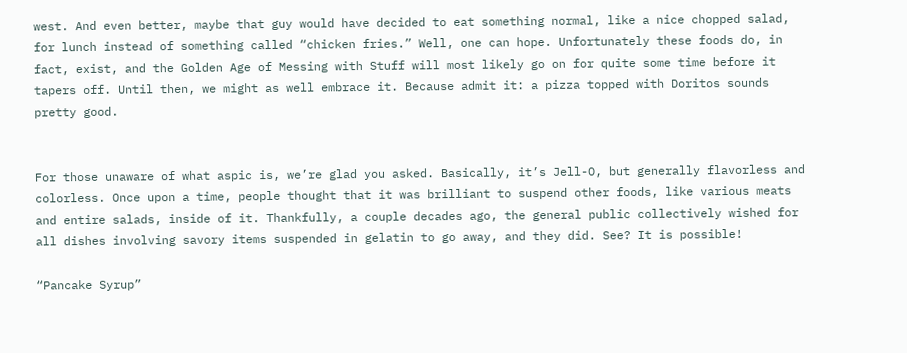west. And even better, maybe that guy would have decided to eat something normal, like a nice chopped salad, for lunch instead of something called “chicken fries.” Well, one can hope. Unfortunately these foods do, in fact, exist, and the Golden Age of Messing with Stuff will most likely go on for quite some time before it tapers off. Until then, we might as well embrace it. Because admit it: a pizza topped with Doritos sounds pretty good.


For those unaware of what aspic is, we’re glad you asked. Basically, it’s Jell-O, but generally flavorless and colorless. Once upon a time, people thought that it was brilliant to suspend other foods, like various meats and entire salads, inside of it. Thankfully, a couple decades ago, the general public collectively wished for all dishes involving savory items suspended in gelatin to go away, and they did. See? It is possible!

“Pancake Syrup”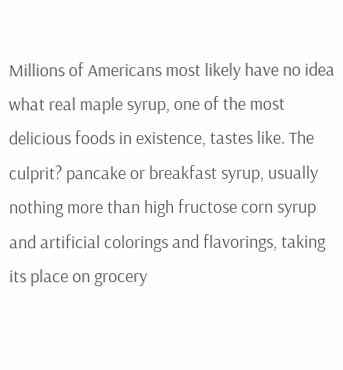Millions of Americans most likely have no idea what real maple syrup, one of the most delicious foods in existence, tastes like. The culprit? pancake or breakfast syrup, usually nothing more than high fructose corn syrup and artificial colorings and flavorings, taking its place on grocery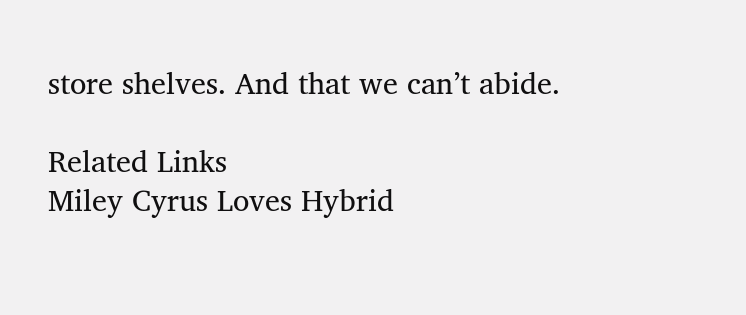store shelves. And that we can’t abide.

Related Links
Miley Cyrus Loves Hybrid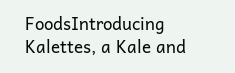FoodsIntroducing Kalettes, a Kale and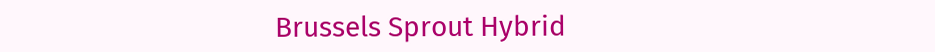Brussels Sprout Hybrid